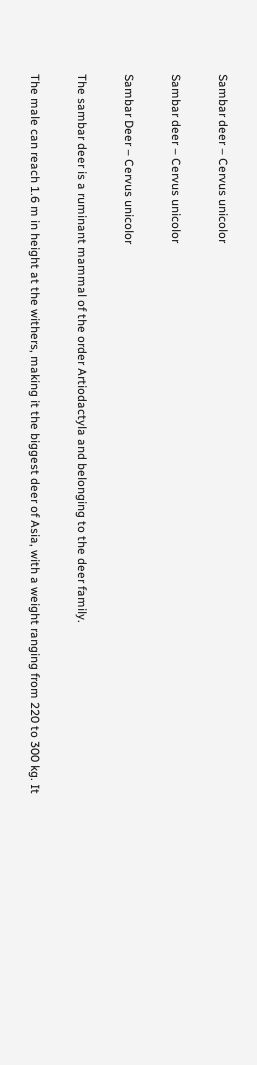Sambar deer – Cervus unicolor

Sambar deer – Cervus unicolor

Sambar Deer – Cervus unicolor

The sambar deer is a ruminant mammal of the order Artiodactyla and belonging to the deer family.

The male can reach 1.6 m in height at the withers, making it the biggest deer of Asia, with a weight ranging from 220 to 300 kg. It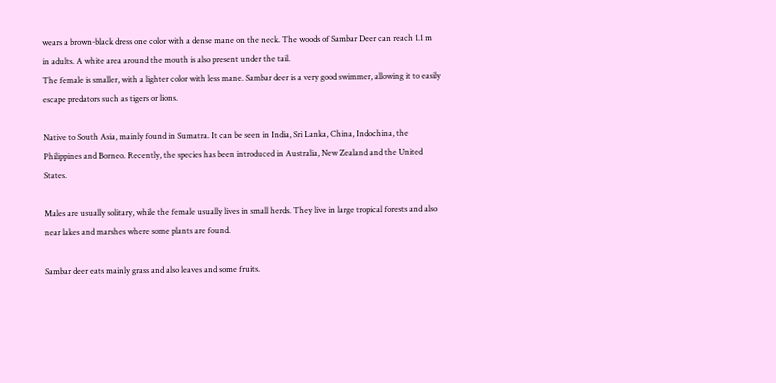wears a brown-black dress one color with a dense mane on the neck. The woods of Sambar Deer can reach 1.1 m in adults. A white area around the mouth is also present under the tail.
The female is smaller, with a lighter color with less mane. Sambar deer is a very good swimmer, allowing it to easily escape predators such as tigers or lions.

Native to South Asia, mainly found in Sumatra. It can be seen in India, Sri Lanka, China, Indochina, the Philippines and Borneo. Recently, the species has been introduced in Australia, New Zealand and the United States.

Males are usually solitary, while the female usually lives in small herds. They live in large tropical forests and also near lakes and marshes where some plants are found.

Sambar deer eats mainly grass and also leaves and some fruits.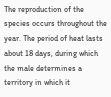The reproduction of the species occurs throughout the year. The period of heat lasts about 18 days, during which the male determines a territory in which it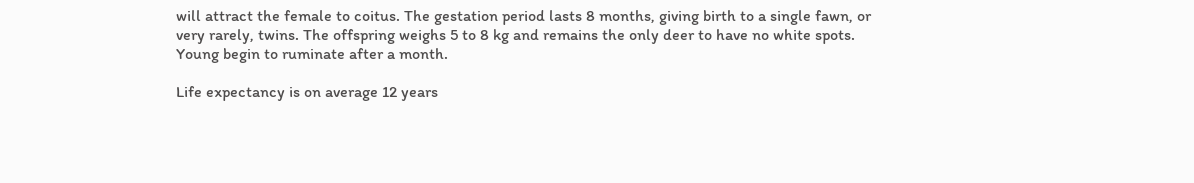will attract the female to coitus. The gestation period lasts 8 months, giving birth to a single fawn, or very rarely, twins. The offspring weighs 5 to 8 kg and remains the only deer to have no white spots. Young begin to ruminate after a month.

Life expectancy is on average 12 years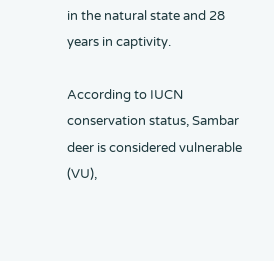in the natural state and 28 years in captivity.

According to IUCN conservation status, Sambar deer is considered vulnerable (VU),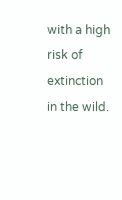with a high risk of extinction in the wild.